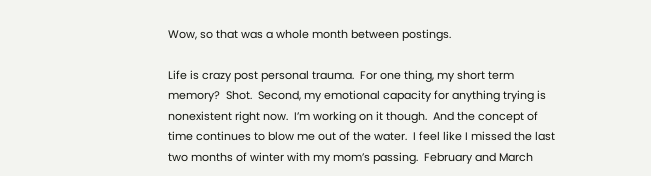Wow, so that was a whole month between postings.

Life is crazy post personal trauma.  For one thing, my short term memory?  Shot.  Second, my emotional capacity for anything trying is nonexistent right now.  I’m working on it though.  And the concept of time continues to blow me out of the water.  I feel like I missed the last two months of winter with my mom’s passing.  February and March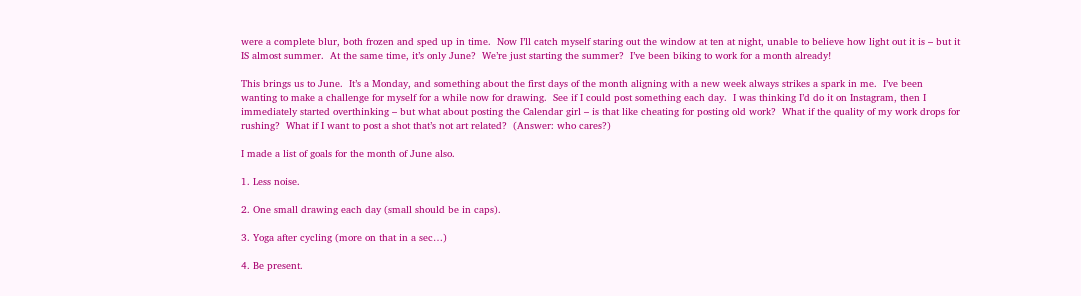were a complete blur, both frozen and sped up in time.  Now I’ll catch myself staring out the window at ten at night, unable to believe how light out it is – but it IS almost summer.  At the same time, it’s only June?  We’re just starting the summer?  I’ve been biking to work for a month already!

This brings us to June.  It’s a Monday, and something about the first days of the month aligning with a new week always strikes a spark in me.  I’ve been wanting to make a challenge for myself for a while now for drawing.  See if I could post something each day.  I was thinking I’d do it on Instagram, then I immediately started overthinking – but what about posting the Calendar girl – is that like cheating for posting old work?  What if the quality of my work drops for rushing?  What if I want to post a shot that’s not art related?  (Answer: who cares?)

I made a list of goals for the month of June also.

1. Less noise.

2. One small drawing each day (small should be in caps).

3. Yoga after cycling (more on that in a sec…)

4. Be present.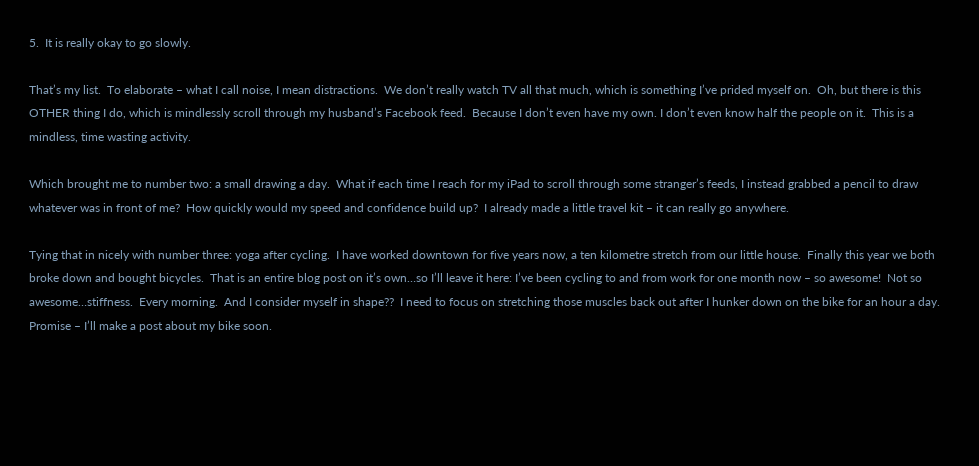5.  It is really okay to go slowly.

That’s my list.  To elaborate – what I call noise, I mean distractions.  We don’t really watch TV all that much, which is something I’ve prided myself on.  Oh, but there is this OTHER thing I do, which is mindlessly scroll through my husband’s Facebook feed.  Because I don’t even have my own. I don’t even know half the people on it.  This is a mindless, time wasting activity.

Which brought me to number two: a small drawing a day.  What if each time I reach for my iPad to scroll through some stranger’s feeds, I instead grabbed a pencil to draw whatever was in front of me?  How quickly would my speed and confidence build up?  I already made a little travel kit – it can really go anywhere.

Tying that in nicely with number three: yoga after cycling.  I have worked downtown for five years now, a ten kilometre stretch from our little house.  Finally this year we both broke down and bought bicycles.  That is an entire blog post on it’s own…so I’ll leave it here: I’ve been cycling to and from work for one month now – so awesome!  Not so awesome…stiffness.  Every morning.  And I consider myself in shape??  I need to focus on stretching those muscles back out after I hunker down on the bike for an hour a day.  Promise – I’ll make a post about my bike soon.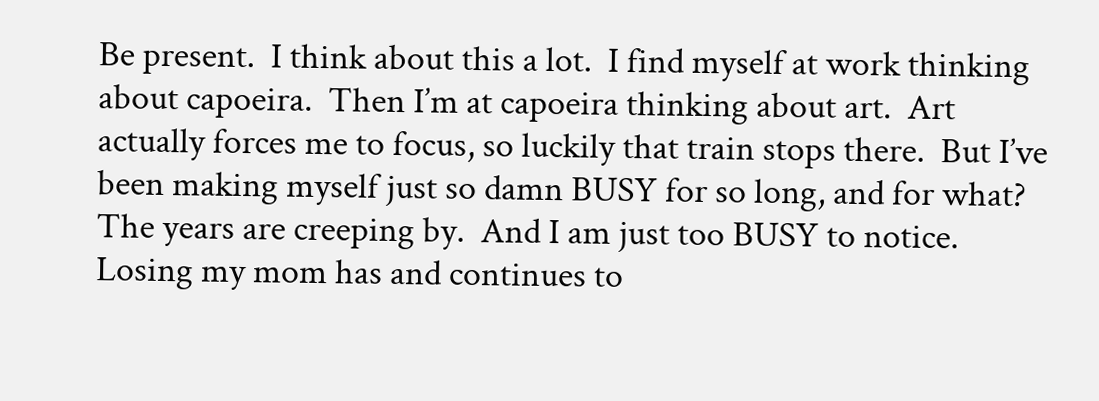Be present.  I think about this a lot.  I find myself at work thinking about capoeira.  Then I’m at capoeira thinking about art.  Art actually forces me to focus, so luckily that train stops there.  But I’ve been making myself just so damn BUSY for so long, and for what?  The years are creeping by.  And I am just too BUSY to notice.  Losing my mom has and continues to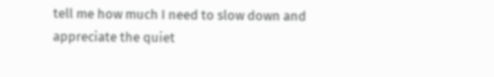tell me how much I need to slow down and appreciate the quiet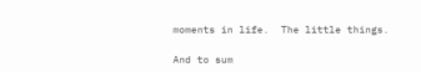moments in life.  The little things.

And to sum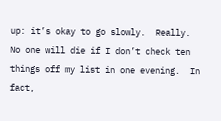up: it’s okay to go slowly.  Really.  No one will die if I don’t check ten things off my list in one evening.  In fact,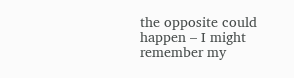the opposite could happen – I might remember my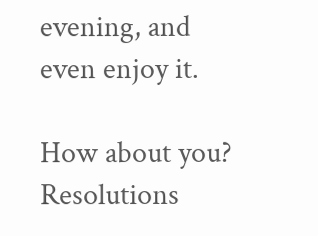evening, and even enjoy it.

How about you?  Resolutions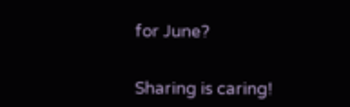for June?


Sharing is caring!